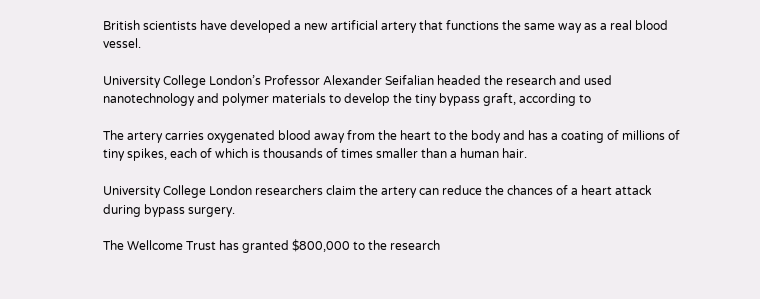British scientists have developed a new artificial artery that functions the same way as a real blood vessel.

University College London’s Professor Alexander Seifalian headed the research and used nanotechnology and polymer materials to develop the tiny bypass graft, according to

The artery carries oxygenated blood away from the heart to the body and has a coating of millions of tiny spikes, each of which is thousands of times smaller than a human hair.

University College London researchers claim the artery can reduce the chances of a heart attack during bypass surgery.

The Wellcome Trust has granted $800,000 to the research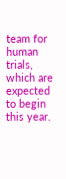team for human trials, which are expected to begin this year.